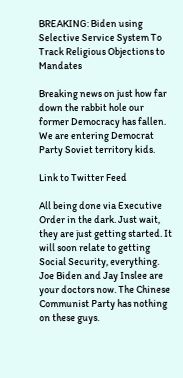BREAKING: Biden using Selective Service System To Track Religious Objections to Mandates

Breaking news on just how far down the rabbit hole our former Democracy has fallen. We are entering Democrat Party Soviet territory kids.

Link to Twitter Feed

All being done via Executive Order in the dark. Just wait, they are just getting started. It will soon relate to getting Social Security, everything. Joe Biden and Jay Inslee are your doctors now. The Chinese Communist Party has nothing on these guys.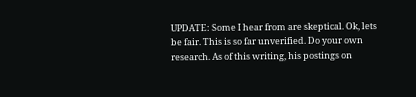UPDATE: Some I hear from are skeptical. Ok, lets be fair. This is so far unverified. Do your own research. As of this writing, his postings on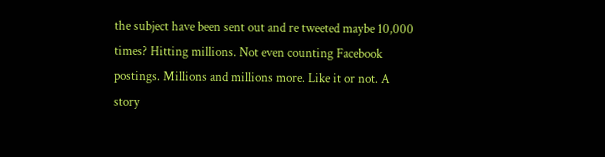the subject have been sent out and re tweeted maybe 10,000 times? Hitting millions. Not even counting Facebook postings. Millions and millions more. Like it or not. A story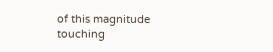of this magnitude touching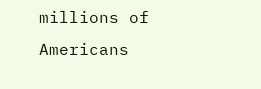millions of Americans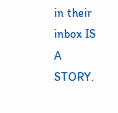in their inbox IS A STORY.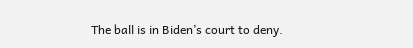The ball is in Biden’s court to deny.